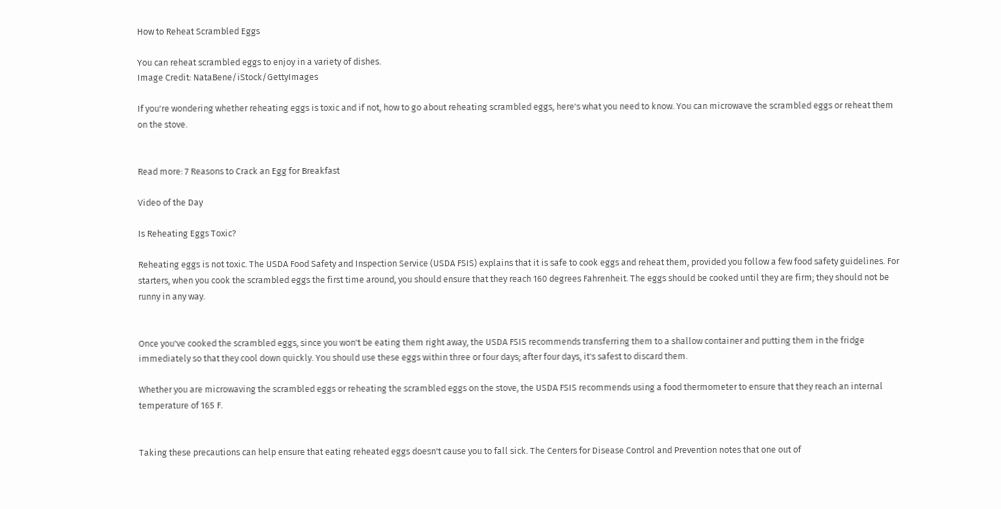How to Reheat Scrambled Eggs

You can reheat scrambled eggs to enjoy in a variety of dishes.
Image Credit: NataBene/iStock/GettyImages

If you're wondering whether reheating eggs is toxic and if not, how to go about reheating scrambled eggs, here's what you need to know. You can microwave the scrambled eggs or reheat them on the stove.


Read more: 7 Reasons to Crack an Egg for Breakfast

Video of the Day

Is Reheating Eggs Toxic?

Reheating eggs is not toxic. The USDA Food Safety and Inspection Service (USDA FSIS) explains that it is safe to cook eggs and reheat them, provided you follow a few food safety guidelines. For starters, when you cook the scrambled eggs the first time around, you should ensure that they reach 160 degrees Fahrenheit. The eggs should be cooked until they are firm; they should not be runny in any way.


Once you've cooked the scrambled eggs, since you won't be eating them right away, the USDA FSIS recommends transferring them to a shallow container and putting them in the fridge immediately so that they cool down quickly. You should use these eggs within three or four days; after four days, it's safest to discard them.

Whether you are microwaving the scrambled eggs or reheating the scrambled eggs on the stove, the USDA FSIS recommends using a food thermometer to ensure that they reach an internal temperature of 165 F.


Taking these precautions can help ensure that eating reheated eggs doesn't cause you to fall sick. The Centers for Disease Control and Prevention notes that one out of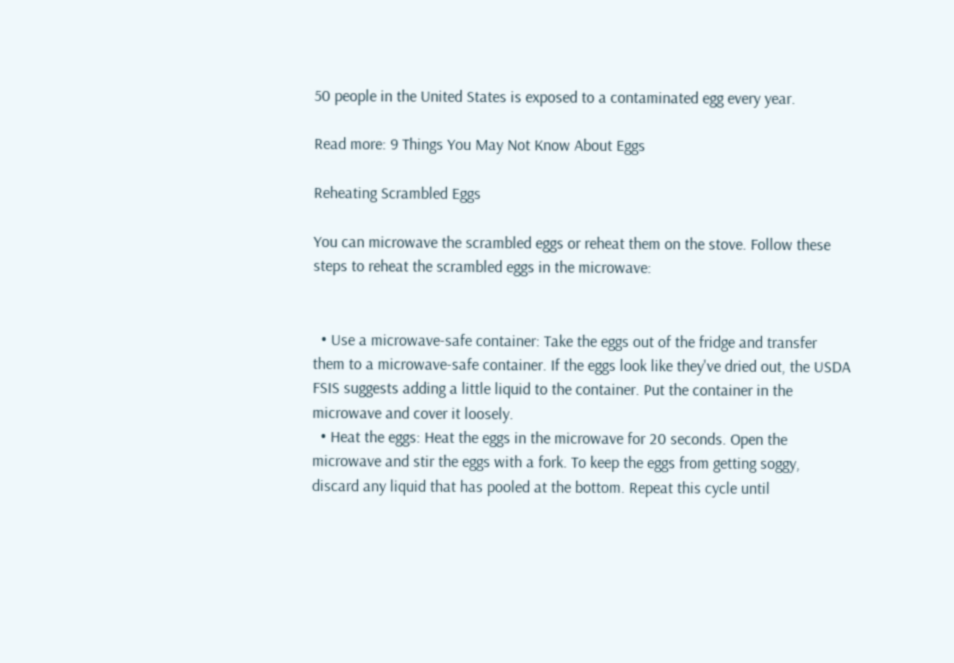50 people in the United States is exposed to a contaminated egg every year.

Read more: 9 Things You May Not Know About Eggs

Reheating Scrambled Eggs

You can microwave the scrambled eggs or reheat them on the stove. Follow these steps to reheat the scrambled eggs in the microwave:


  • Use a microwave-safe container: Take the eggs out of the fridge and transfer them to a microwave-safe container. If the eggs look like they've dried out, the USDA FSIS suggests adding a little liquid to the container. Put the container in the microwave and cover it loosely.
  • Heat the eggs: Heat the eggs in the microwave for 20 seconds. Open the microwave and stir the eggs with a fork. To keep the eggs from getting soggy, discard any liquid that has pooled at the bottom. Repeat this cycle until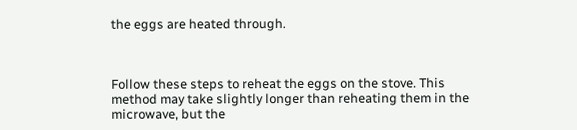the eggs are heated through.



Follow these steps to reheat the eggs on the stove. This method may take slightly longer than reheating them in the microwave, but the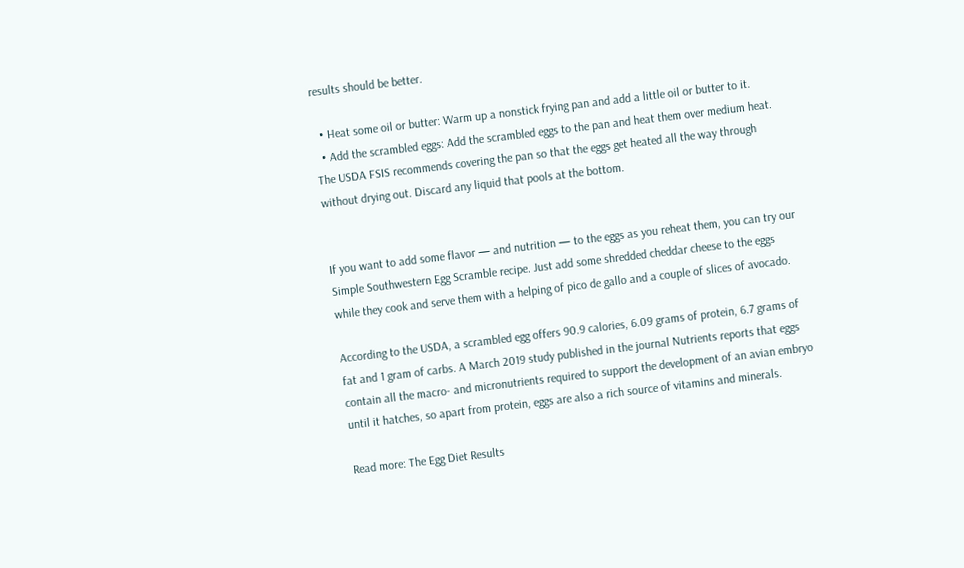results should be better.

  • Heat some oil or butter: Warm up a nonstick frying pan and add a little oil or butter to it.
  • Add the scrambled eggs: Add the scrambled eggs to the pan and heat them over medium heat. The USDA FSIS recommends covering the pan so that the eggs get heated all the way through without drying out. Discard any liquid that pools at the bottom.


If you want to add some flavor — and nutrition — to the eggs as you reheat them, you can try our Simple Southwestern Egg Scramble recipe. Just add some shredded cheddar cheese to the eggs while they cook and serve them with a helping of pico de gallo and a couple of slices of avocado.

According to the USDA, a scrambled egg offers 90.9 calories, 6.09 grams of protein, 6.7 grams of fat and 1 gram of carbs. A March 2019 study published in the journal Nutrients reports that eggs contain all the macro- and micronutrients required to support the development of an avian embryo until it hatches, so apart from protein, eggs are also a rich source of vitamins and minerals.

Read more: The Egg Diet Results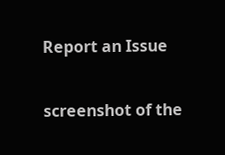Report an Issue

screenshot of the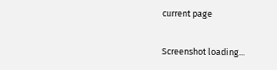current page

Screenshot loading...